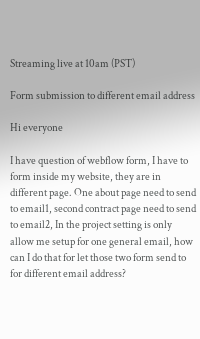Streaming live at 10am (PST)

Form submission to different email address

Hi everyone

I have question of webflow form, I have to form inside my website, they are in different page. One about page need to send to email1, second contract page need to send to email2, In the project setting is only allow me setup for one general email, how can I do that for let those two form send to for different email address?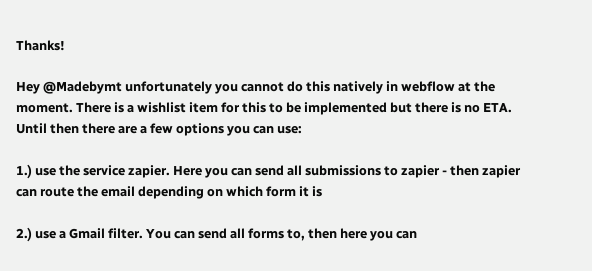Thanks!

Hey @Madebymt unfortunately you cannot do this natively in webflow at the moment. There is a wishlist item for this to be implemented but there is no ETA. Until then there are a few options you can use:

1.) use the service zapier. Here you can send all submissions to zapier - then zapier can route the email depending on which form it is

2.) use a Gmail filter. You can send all forms to, then here you can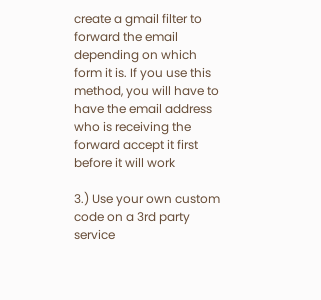create a gmail filter to forward the email depending on which form it is. If you use this method, you will have to have the email address who is receiving the forward accept it first before it will work

3.) Use your own custom code on a 3rd party service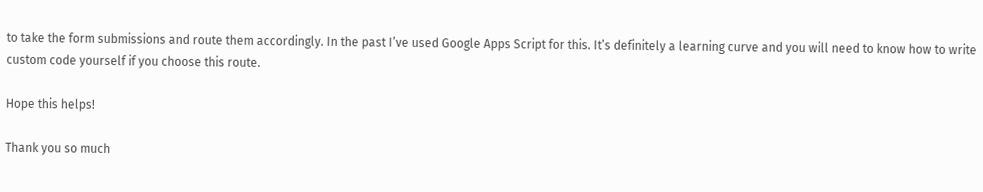to take the form submissions and route them accordingly. In the past I’ve used Google Apps Script for this. It’s definitely a learning curve and you will need to know how to write custom code yourself if you choose this route.

Hope this helps!

Thank you so much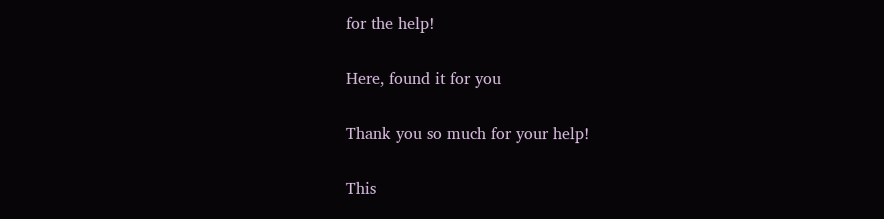for the help!

Here, found it for you

Thank you so much for your help!

This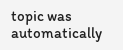topic was automatically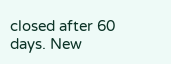closed after 60 days. New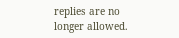replies are no longer allowed.